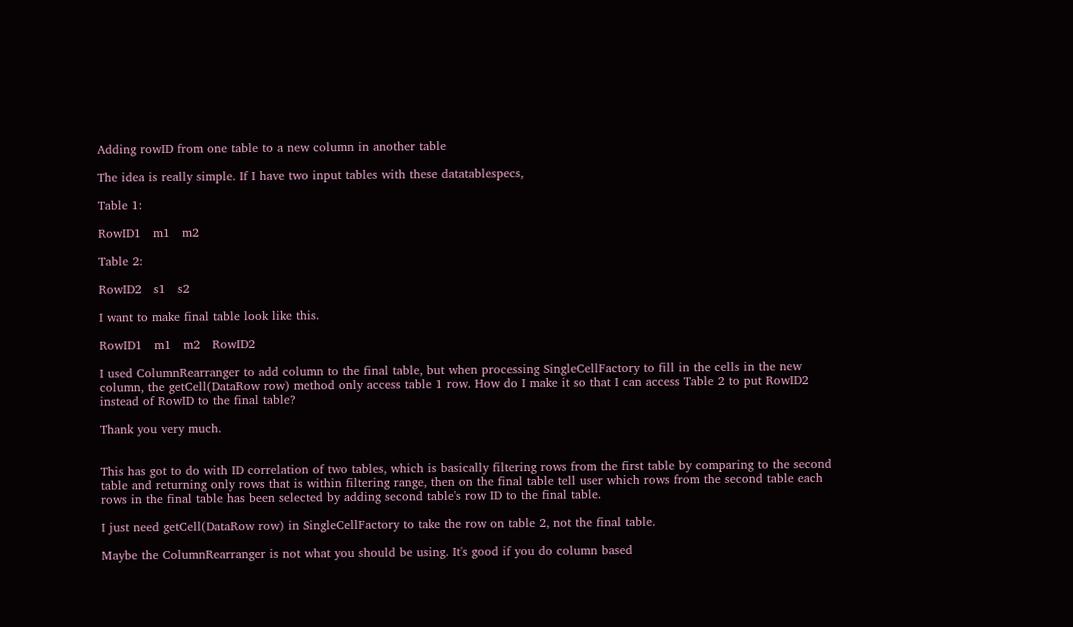Adding rowID from one table to a new column in another table

The idea is really simple. If I have two input tables with these datatablespecs,

Table 1:

RowID1   m1   m2

Table 2:

RowID2   s1   s2

I want to make final table look like this.

RowID1   m1   m2   RowID2

I used ColumnRearranger to add column to the final table, but when processing SingleCellFactory to fill in the cells in the new column, the getCell(DataRow row) method only access table 1 row. How do I make it so that I can access Table 2 to put RowID2 instead of RowID to the final table?

Thank you very much.


This has got to do with ID correlation of two tables, which is basically filtering rows from the first table by comparing to the second table and returning only rows that is within filtering range, then on the final table tell user which rows from the second table each rows in the final table has been selected by adding second table's row ID to the final table.

I just need getCell(DataRow row) in SingleCellFactory to take the row on table 2, not the final table.

Maybe the ColumnRearranger is not what you should be using. It's good if you do column based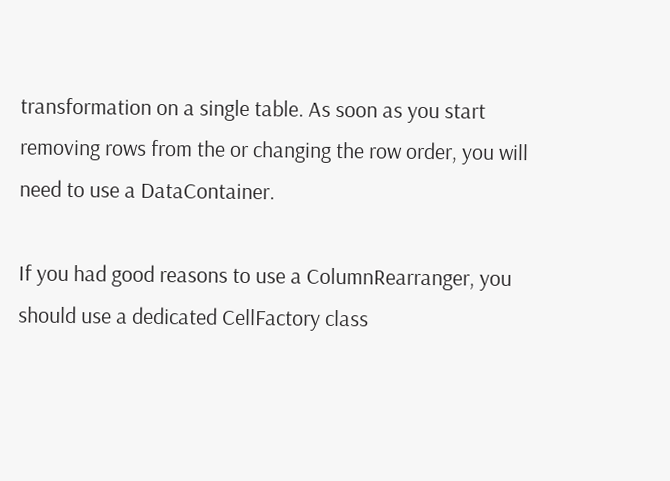transformation on a single table. As soon as you start removing rows from the or changing the row order, you will need to use a DataContainer.

If you had good reasons to use a ColumnRearranger, you should use a dedicated CellFactory class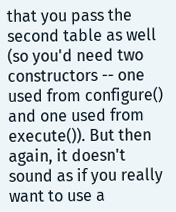that you pass the second table as well (so you'd need two constructors -- one used from configure() and one used from execute()). But then again, it doesn't sound as if you really want to use a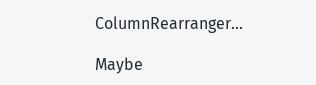ColumnRearranger...

Maybe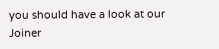you should have a look at our Joiner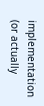implementation (or actually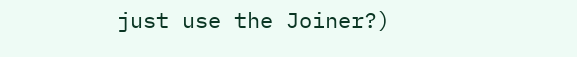just use the Joiner?)